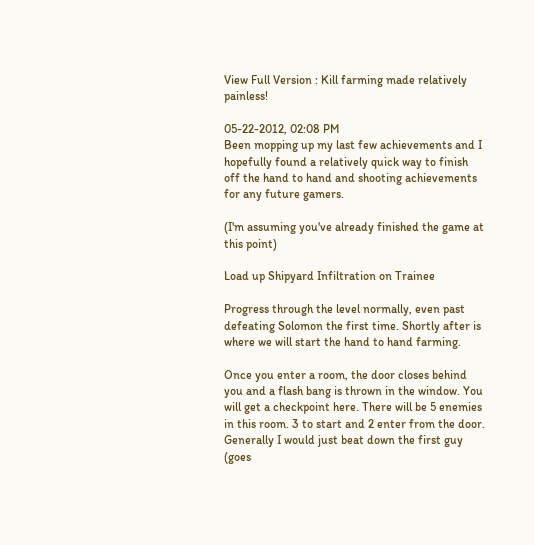View Full Version : Kill farming made relatively painless!

05-22-2012, 02:08 PM
Been mopping up my last few achievements and I hopefully found a relatively quick way to finish off the hand to hand and shooting achievements for any future gamers.

(I'm assuming you've already finished the game at this point)

Load up Shipyard Infiltration on Trainee

Progress through the level normally, even past defeating Solomon the first time. Shortly after is where we will start the hand to hand farming.

Once you enter a room, the door closes behind you and a flash bang is thrown in the window. You will get a checkpoint here. There will be 5 enemies in this room. 3 to start and 2 enter from the door. Generally I would just beat down the first guy (goes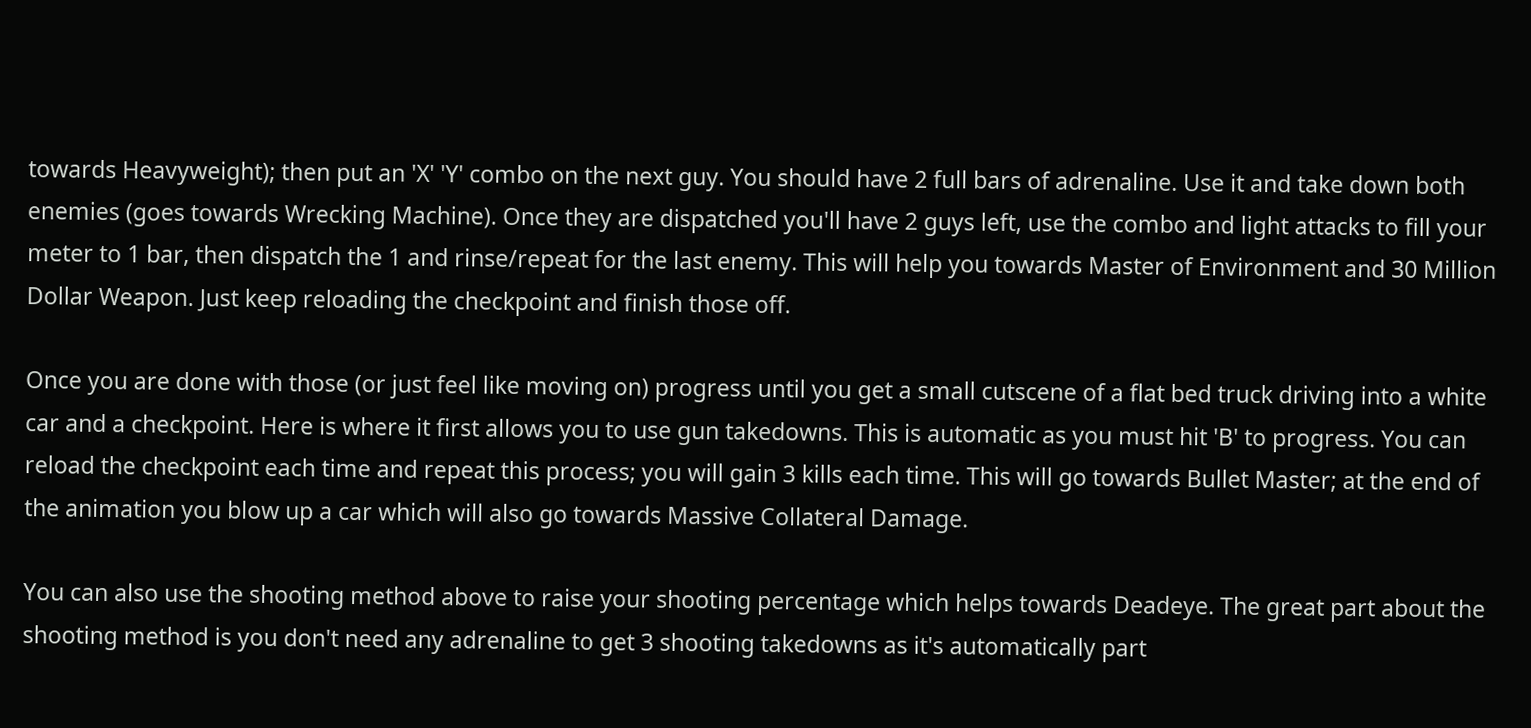towards Heavyweight); then put an 'X' 'Y' combo on the next guy. You should have 2 full bars of adrenaline. Use it and take down both enemies (goes towards Wrecking Machine). Once they are dispatched you'll have 2 guys left, use the combo and light attacks to fill your meter to 1 bar, then dispatch the 1 and rinse/repeat for the last enemy. This will help you towards Master of Environment and 30 Million Dollar Weapon. Just keep reloading the checkpoint and finish those off.

Once you are done with those (or just feel like moving on) progress until you get a small cutscene of a flat bed truck driving into a white car and a checkpoint. Here is where it first allows you to use gun takedowns. This is automatic as you must hit 'B' to progress. You can reload the checkpoint each time and repeat this process; you will gain 3 kills each time. This will go towards Bullet Master; at the end of the animation you blow up a car which will also go towards Massive Collateral Damage.

You can also use the shooting method above to raise your shooting percentage which helps towards Deadeye. The great part about the shooting method is you don't need any adrenaline to get 3 shooting takedowns as it's automatically part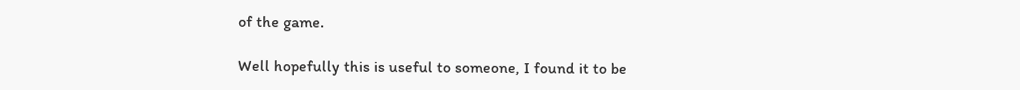of the game.

Well hopefully this is useful to someone, I found it to be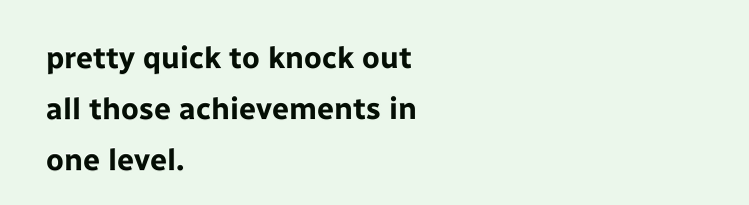pretty quick to knock out all those achievements in one level.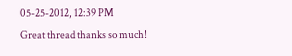05-25-2012, 12:39 PM
Great thread thanks so much!